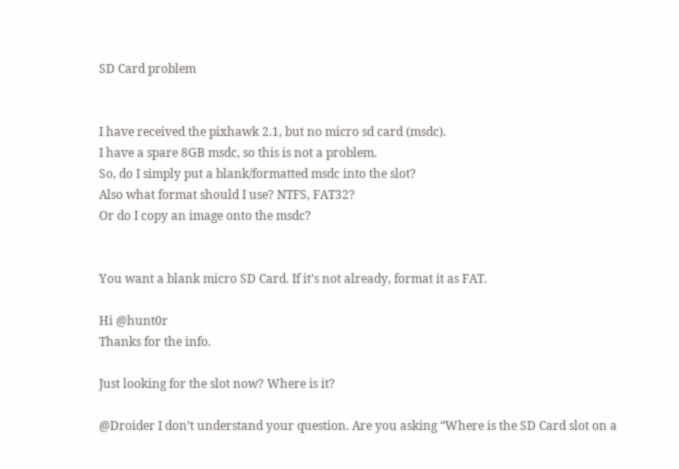SD Card problem


I have received the pixhawk 2.1, but no micro sd card (msdc).
I have a spare 8GB msdc, so this is not a problem.
So, do I simply put a blank/formatted msdc into the slot?
Also what format should I use? NTFS, FAT32?
Or do I copy an image onto the msdc?


You want a blank micro SD Card. If it’s not already, format it as FAT.

Hi @hunt0r
Thanks for the info.

Just looking for the slot now? Where is it?

@Droider I don’t understand your question. Are you asking “Where is the SD Card slot on a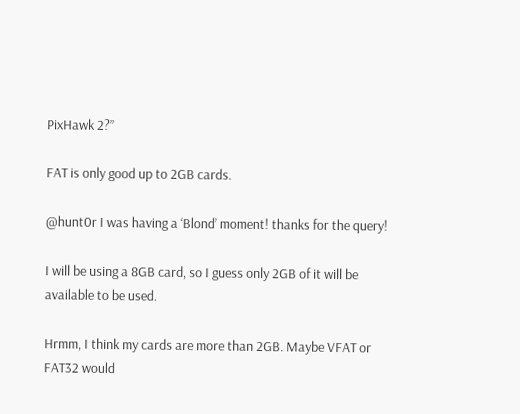PixHawk 2?”

FAT is only good up to 2GB cards.

@hunt0r I was having a ‘Blond’ moment! thanks for the query!

I will be using a 8GB card, so I guess only 2GB of it will be available to be used.

Hrmm, I think my cards are more than 2GB. Maybe VFAT or FAT32 would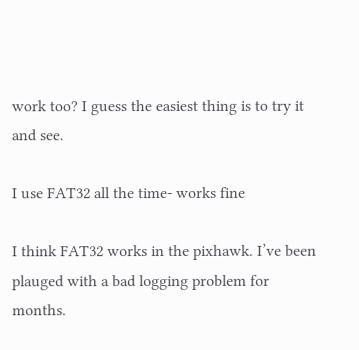work too? I guess the easiest thing is to try it and see.

I use FAT32 all the time- works fine

I think FAT32 works in the pixhawk. I’ve been plauged with a bad logging problem for months.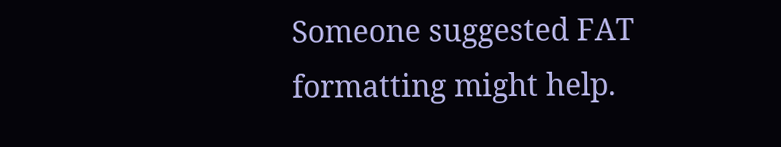Someone suggested FAT formatting might help.